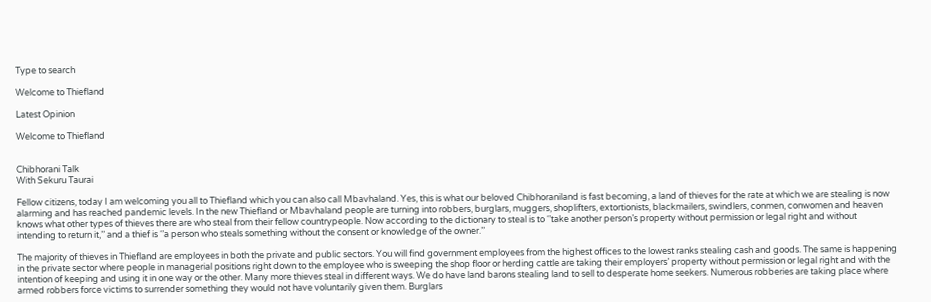Type to search

Welcome to Thiefland

Latest Opinion

Welcome to Thiefland


Chibhorani Talk
With Sekuru Taurai

Fellow citizens, today I am welcoming you all to Thiefland which you can also call Mbavhaland. Yes, this is what our beloved Chibhoraniland is fast becoming, a land of thieves for the rate at which we are stealing is now alarming and has reached pandemic levels. In the new Thiefland or Mbavhaland people are turning into robbers, burglars, muggers, shoplifters, extortionists, blackmailers, swindlers, conmen, conwomen and heaven knows what other types of thieves there are who steal from their fellow countrypeople. Now according to the dictionary to steal is to ‘’take another person’s property without permission or legal right and without intending to return it,’’ and a thief is ‘’a person who steals something without the consent or knowledge of the owner.’’

The majority of thieves in Thiefland are employees in both the private and public sectors. You will find government employees from the highest offices to the lowest ranks stealing cash and goods. The same is happening in the private sector where people in managerial positions right down to the employee who is sweeping the shop floor or herding cattle are taking their employers’ property without permission or legal right and with the intention of keeping and using it in one way or the other. Many more thieves steal in different ways. We do have land barons stealing land to sell to desperate home seekers. Numerous robberies are taking place where armed robbers force victims to surrender something they would not have voluntarily given them. Burglars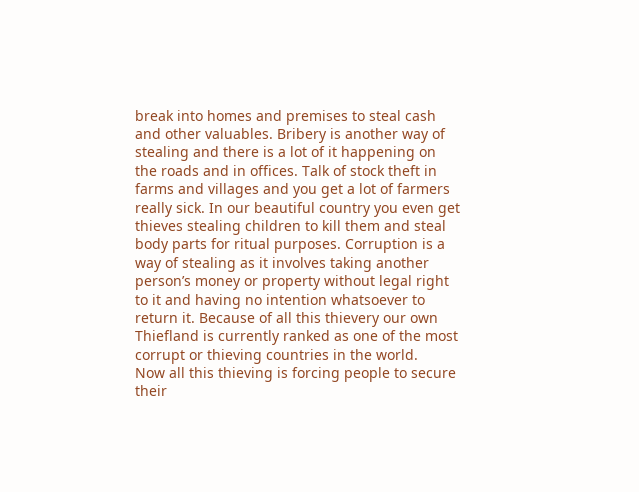break into homes and premises to steal cash and other valuables. Bribery is another way of stealing and there is a lot of it happening on the roads and in offices. Talk of stock theft in farms and villages and you get a lot of farmers really sick. In our beautiful country you even get thieves stealing children to kill them and steal body parts for ritual purposes. Corruption is a way of stealing as it involves taking another person’s money or property without legal right to it and having no intention whatsoever to return it. Because of all this thievery our own Thiefland is currently ranked as one of the most corrupt or thieving countries in the world.
Now all this thieving is forcing people to secure their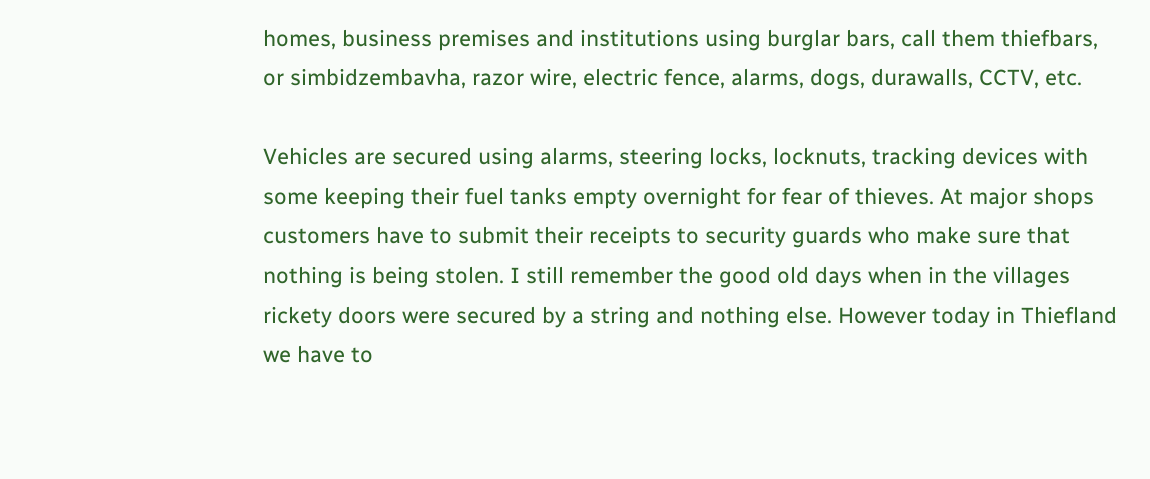homes, business premises and institutions using burglar bars, call them thiefbars, or simbidzembavha, razor wire, electric fence, alarms, dogs, durawalls, CCTV, etc.

Vehicles are secured using alarms, steering locks, locknuts, tracking devices with some keeping their fuel tanks empty overnight for fear of thieves. At major shops customers have to submit their receipts to security guards who make sure that nothing is being stolen. I still remember the good old days when in the villages rickety doors were secured by a string and nothing else. However today in Thiefland we have to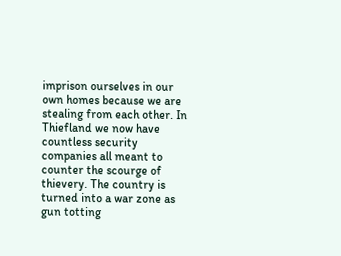imprison ourselves in our own homes because we are stealing from each other. In Thiefland we now have countless security companies all meant to counter the scourge of thievery. The country is turned into a war zone as gun totting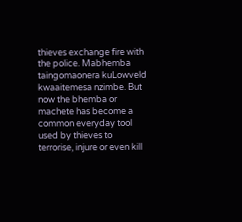thieves exchange fire with the police. Mabhemba taingomaonera kuLowveld kwaaitemesa nzimbe. But now the bhemba or machete has become a common everyday tool used by thieves to terrorise, injure or even kill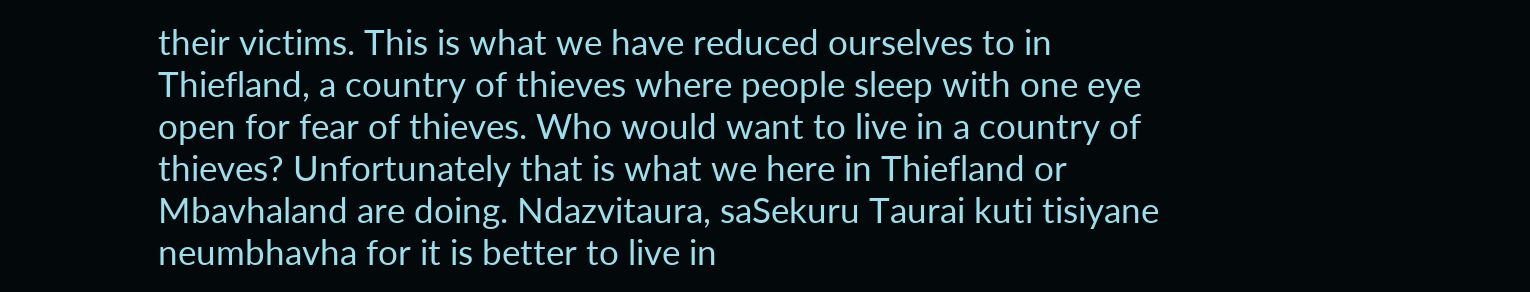their victims. This is what we have reduced ourselves to in Thiefland, a country of thieves where people sleep with one eye open for fear of thieves. Who would want to live in a country of thieves? Unfortunately that is what we here in Thiefland or Mbavhaland are doing. Ndazvitaura, saSekuru Taurai kuti tisiyane neumbhavha for it is better to live in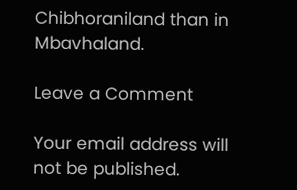Chibhoraniland than in Mbavhaland.

Leave a Comment

Your email address will not be published.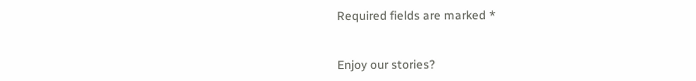Required fields are marked *


Enjoy our stories?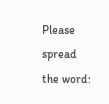Please spread the word: